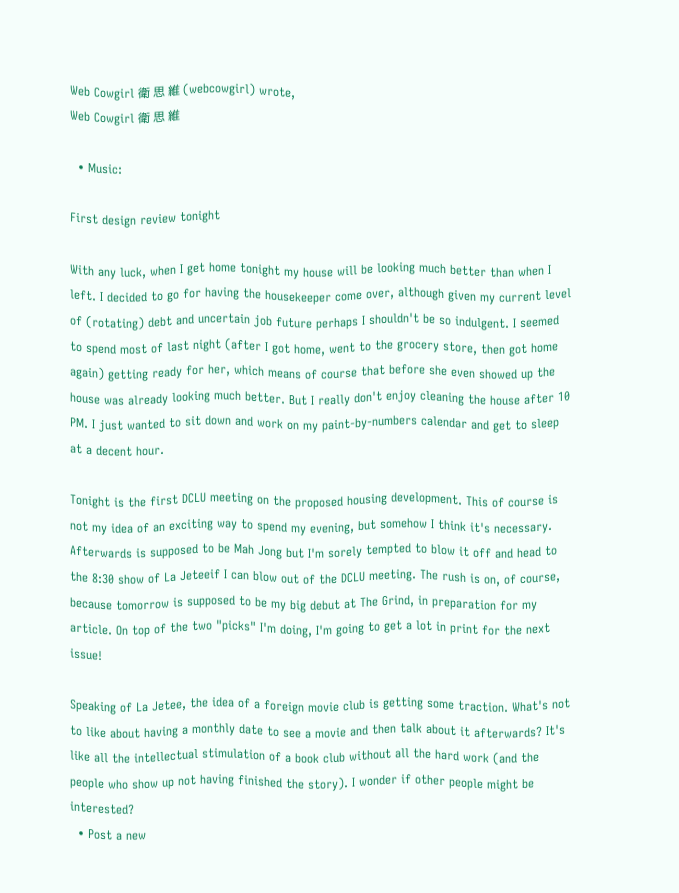Web Cowgirl 衛 思 維 (webcowgirl) wrote,
Web Cowgirl 衛 思 維

  • Music:

First design review tonight

With any luck, when I get home tonight my house will be looking much better than when I left. I decided to go for having the housekeeper come over, although given my current level of (rotating) debt and uncertain job future perhaps I shouldn't be so indulgent. I seemed to spend most of last night (after I got home, went to the grocery store, then got home again) getting ready for her, which means of course that before she even showed up the house was already looking much better. But I really don't enjoy cleaning the house after 10 PM. I just wanted to sit down and work on my paint-by-numbers calendar and get to sleep at a decent hour.

Tonight is the first DCLU meeting on the proposed housing development. This of course is not my idea of an exciting way to spend my evening, but somehow I think it's necessary. Afterwards is supposed to be Mah Jong but I'm sorely tempted to blow it off and head to the 8:30 show of La Jeteeif I can blow out of the DCLU meeting. The rush is on, of course, because tomorrow is supposed to be my big debut at The Grind, in preparation for my article. On top of the two "picks" I'm doing, I'm going to get a lot in print for the next issue!

Speaking of La Jetee, the idea of a foreign movie club is getting some traction. What's not to like about having a monthly date to see a movie and then talk about it afterwards? It's like all the intellectual stimulation of a book club without all the hard work (and the people who show up not having finished the story). I wonder if other people might be interested?
  • Post a new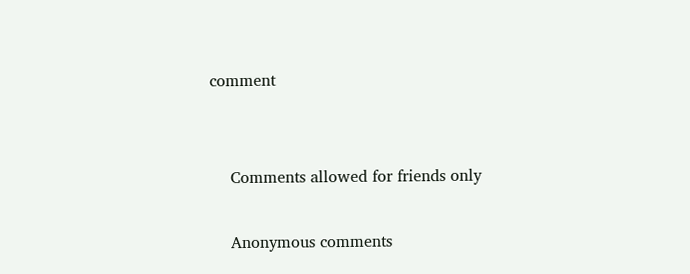comment


    Comments allowed for friends only

    Anonymous comments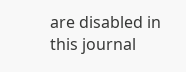are disabled in this journal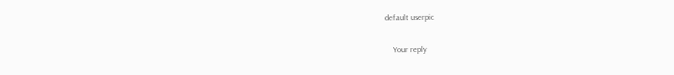default userpic

    Your reply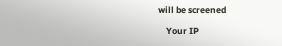will be screened

    Your IP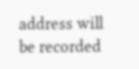address will be recorded